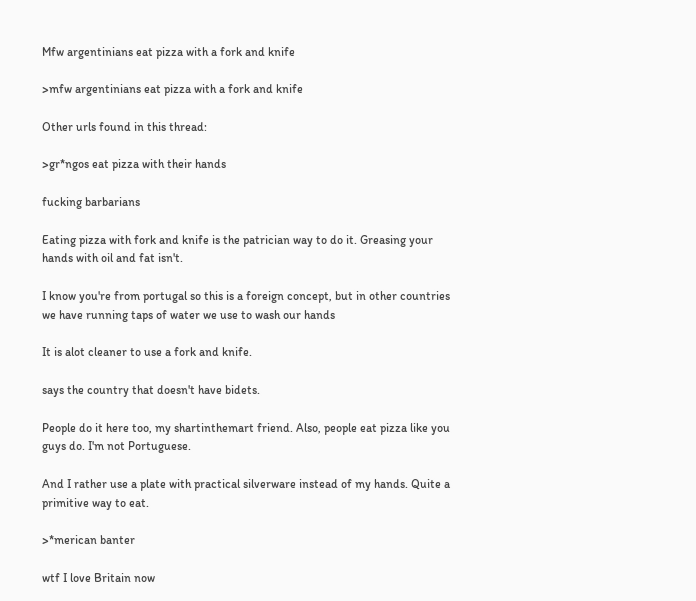Mfw argentinians eat pizza with a fork and knife

>mfw argentinians eat pizza with a fork and knife

Other urls found in this thread:

>gr*ngos eat pizza with their hands

fucking barbarians

Eating pizza with fork and knife is the patrician way to do it. Greasing your hands with oil and fat isn't.

I know you're from portugal so this is a foreign concept, but in other countries we have running taps of water we use to wash our hands

It is alot cleaner to use a fork and knife.

says the country that doesn't have bidets.

People do it here too, my shartinthemart friend. Also, people eat pizza like you guys do. I'm not Portuguese.

And I rather use a plate with practical silverware instead of my hands. Quite a primitive way to eat.

>*merican banter

wtf I love Britain now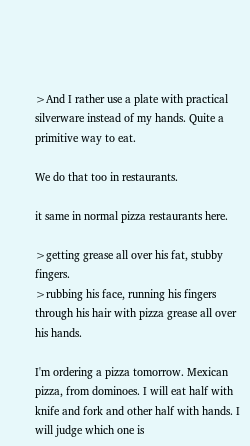>And I rather use a plate with practical silverware instead of my hands. Quite a primitive way to eat.

We do that too in restaurants.

it same in normal pizza restaurants here.

>getting grease all over his fat, stubby fingers.
>rubbing his face, running his fingers through his hair with pizza grease all over his hands.

I'm ordering a pizza tomorrow. Mexican pizza, from dominoes. I will eat half with knife and fork and other half with hands. I will judge which one is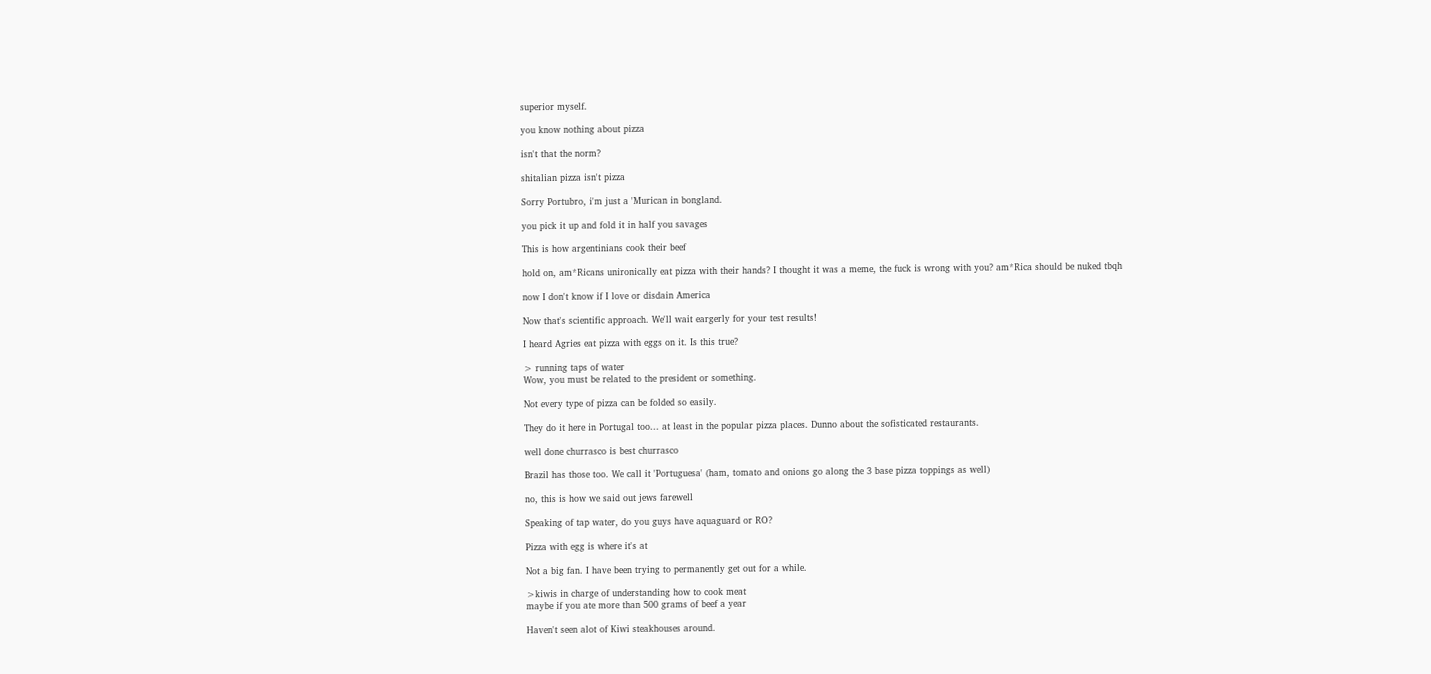superior myself.

you know nothing about pizza

isn't that the norm?

shitalian pizza isn't pizza

Sorry Portubro, i'm just a 'Murican in bongland.

you pick it up and fold it in half you savages

This is how argentinians cook their beef

hold on, am*Ricans unironically eat pizza with their hands? I thought it was a meme, the fuck is wrong with you? am*Rica should be nuked tbqh

now I don't know if I love or disdain America

Now that's scientific approach. We'll wait eargerly for your test results!

I heard Agries eat pizza with eggs on it. Is this true?

> running taps of water
Wow, you must be related to the president or something.

Not every type of pizza can be folded so easily.

They do it here in Portugal too... at least in the popular pizza places. Dunno about the sofisticated restaurants.

well done churrasco is best churrasco

Brazil has those too. We call it 'Portuguesa' (ham, tomato and onions go along the 3 base pizza toppings as well)

no, this is how we said out jews farewell

Speaking of tap water, do you guys have aquaguard or RO?

Pizza with egg is where it's at

Not a big fan. I have been trying to permanently get out for a while.

>kiwis in charge of understanding how to cook meat
maybe if you ate more than 500 grams of beef a year

Haven't seen alot of Kiwi steakhouses around.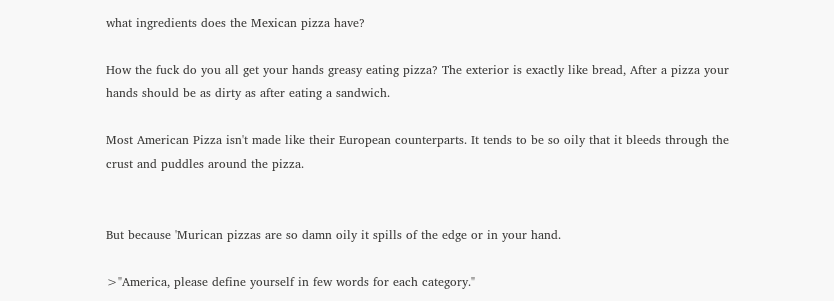what ingredients does the Mexican pizza have?

How the fuck do you all get your hands greasy eating pizza? The exterior is exactly like bread, After a pizza your hands should be as dirty as after eating a sandwich.

Most American Pizza isn't made like their European counterparts. It tends to be so oily that it bleeds through the crust and puddles around the pizza.


But because 'Murican pizzas are so damn oily it spills of the edge or in your hand.

>"America, please define yourself in few words for each category."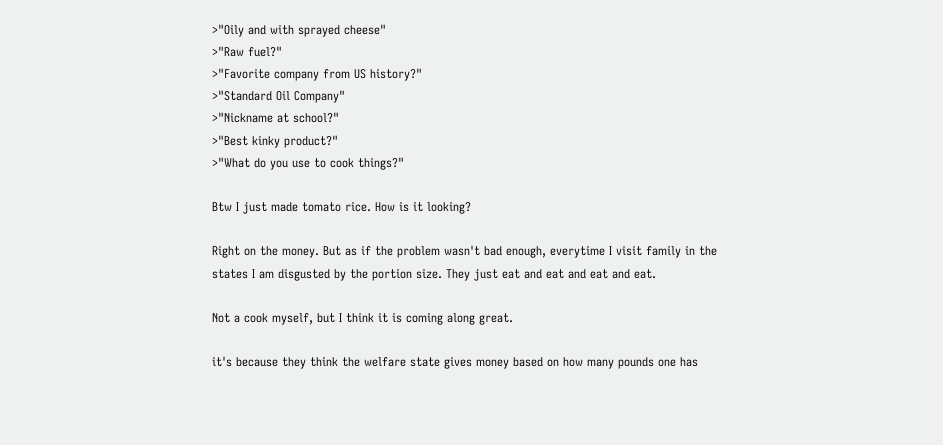>"Oily and with sprayed cheese"
>"Raw fuel?"
>"Favorite company from US history?"
>"Standard Oil Company"
>"Nickname at school?"
>"Best kinky product?"
>"What do you use to cook things?"

Btw I just made tomato rice. How is it looking?

Right on the money. But as if the problem wasn't bad enough, everytime I visit family in the states I am disgusted by the portion size. They just eat and eat and eat and eat.

Not a cook myself, but I think it is coming along great.

it's because they think the welfare state gives money based on how many pounds one has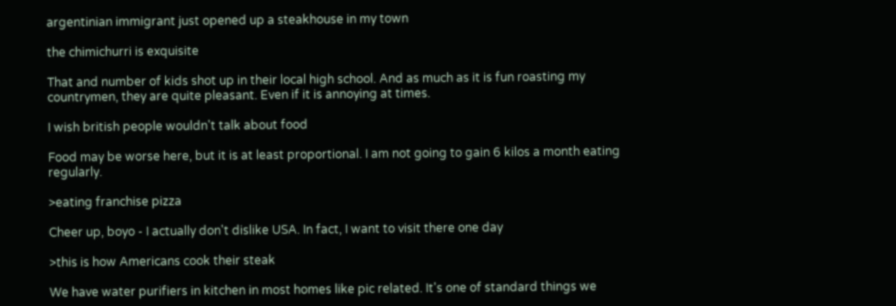argentinian immigrant just opened up a steakhouse in my town

the chimichurri is exquisite

That and number of kids shot up in their local high school. And as much as it is fun roasting my countrymen, they are quite pleasant. Even if it is annoying at times.

I wish british people wouldn't talk about food

Food may be worse here, but it is at least proportional. I am not going to gain 6 kilos a month eating regularly.

>eating franchise pizza

Cheer up, boyo - I actually don't dislike USA. In fact, I want to visit there one day

>this is how Americans cook their steak

We have water purifiers in kitchen in most homes like pic related. It's one of standard things we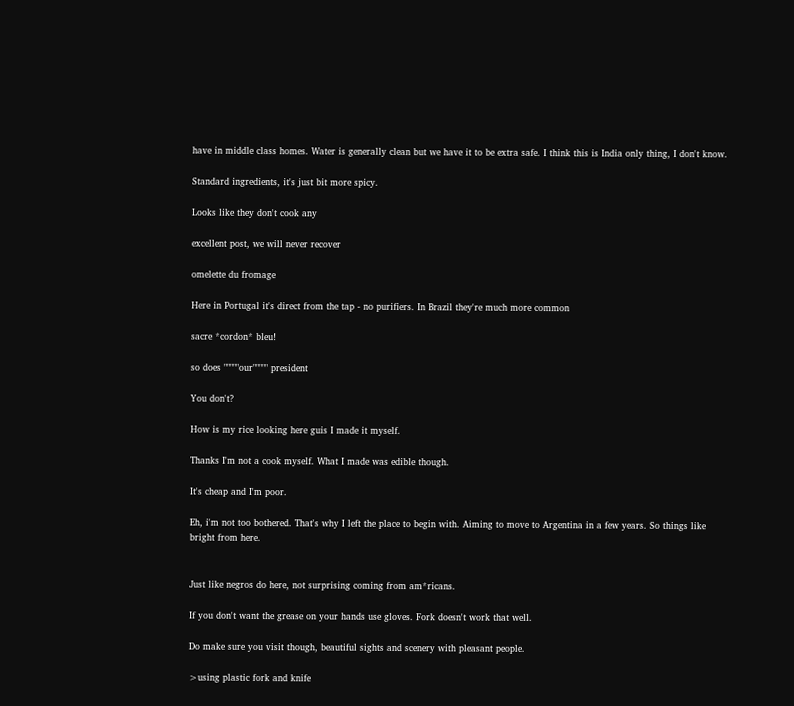have in middle class homes. Water is generally clean but we have it to be extra safe. I think this is India only thing, I don't know.

Standard ingredients, it's just bit more spicy.

Looks like they don't cook any

excellent post, we will never recover

omelette du fromage

Here in Portugal it's direct from the tap - no purifiers. In Brazil they're much more common

sacre *cordon* bleu!

so does """""our""""" president

You don't?

How is my rice looking here guis I made it myself.

Thanks I'm not a cook myself. What I made was edible though.

It's cheap and I'm poor.

Eh, i'm not too bothered. That's why I left the place to begin with. Aiming to move to Argentina in a few years. So things like bright from here.


Just like negros do here, not surprising coming from am*ricans.

If you don't want the grease on your hands use gloves. Fork doesn't work that well.

Do make sure you visit though, beautiful sights and scenery with pleasant people.

>using plastic fork and knife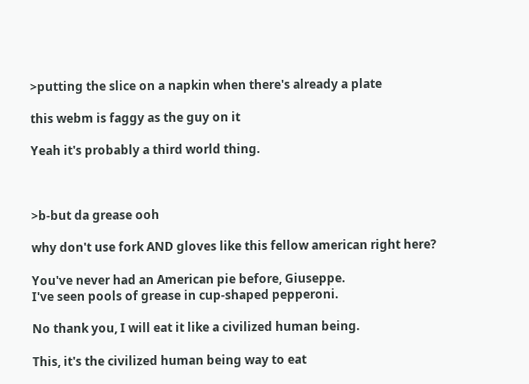>putting the slice on a napkin when there's already a plate

this webm is faggy as the guy on it

Yeah it's probably a third world thing.



>b-but da grease ooh

why don't use fork AND gloves like this fellow american right here?

You've never had an American pie before, Giuseppe.
I've seen pools of grease in cup-shaped pepperoni.

No thank you, I will eat it like a civilized human being.

This, it's the civilized human being way to eat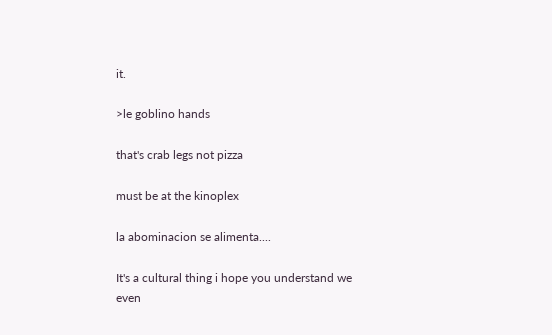it.

>le goblino hands

that's crab legs not pizza

must be at the kinoplex

la abominacion se alimenta....

It's a cultural thing i hope you understand we even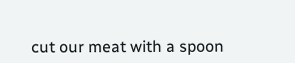cut our meat with a spoon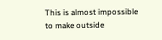This is almost impossible to make outside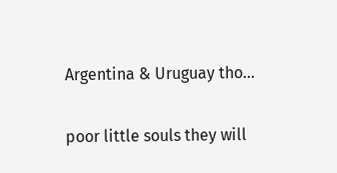Argentina & Uruguay tho...

poor little souls they will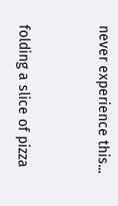never experience this...


folding a slice of pizza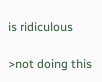is ridiculous

>not doing this